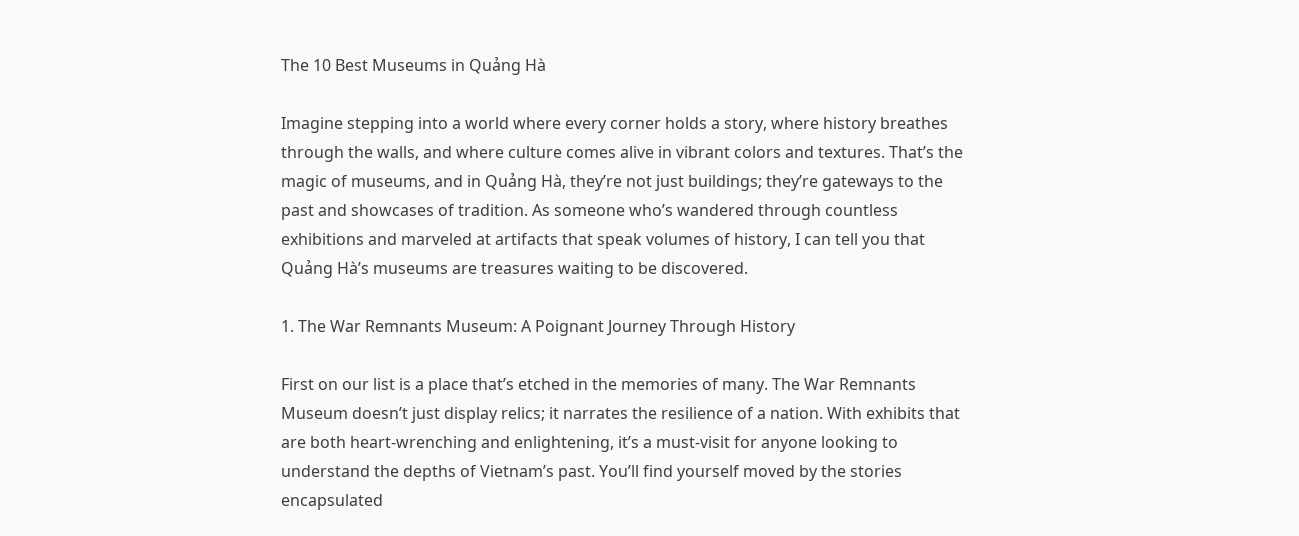The 10 Best Museums in Quảng Hà

Imagine stepping into a world where every corner holds a story, where history breathes through the walls, and where culture comes alive in vibrant colors and textures. That’s the magic of museums, and in Quảng Hà, they’re not just buildings; they’re gateways to the past and showcases of tradition. As someone who’s wandered through countless exhibitions and marveled at artifacts that speak volumes of history, I can tell you that Quảng Hà’s museums are treasures waiting to be discovered.

1. The War Remnants Museum: A Poignant Journey Through History

First on our list is a place that’s etched in the memories of many. The War Remnants Museum doesn’t just display relics; it narrates the resilience of a nation. With exhibits that are both heart-wrenching and enlightening, it’s a must-visit for anyone looking to understand the depths of Vietnam’s past. You’ll find yourself moved by the stories encapsulated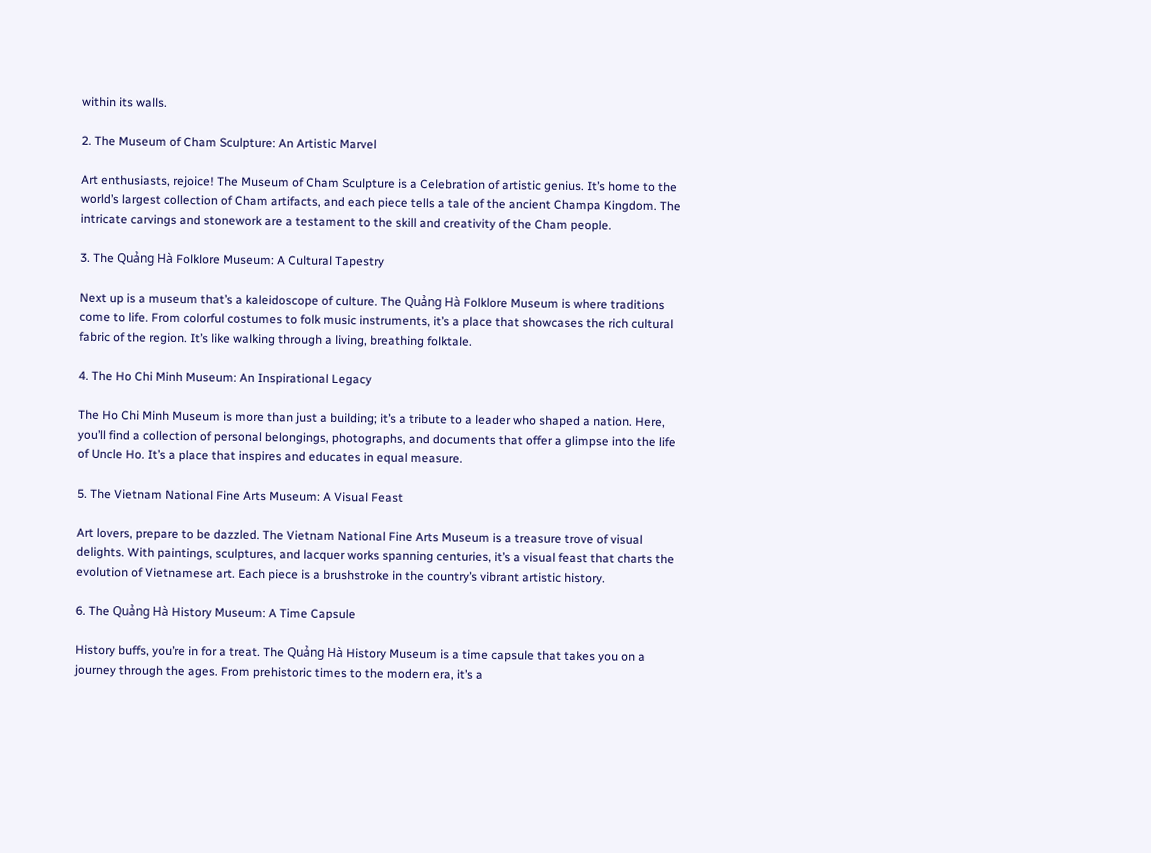within its walls.

2. The Museum of Cham Sculpture: An Artistic Marvel

Art enthusiasts, rejoice! The Museum of Cham Sculpture is a Celebration of artistic genius. It’s home to the world’s largest collection of Cham artifacts, and each piece tells a tale of the ancient Champa Kingdom. The intricate carvings and stonework are a testament to the skill and creativity of the Cham people.

3. The Quảng Hà Folklore Museum: A Cultural Tapestry

Next up is a museum that’s a kaleidoscope of culture. The Quảng Hà Folklore Museum is where traditions come to life. From colorful costumes to folk music instruments, it’s a place that showcases the rich cultural fabric of the region. It’s like walking through a living, breathing folktale.

4. The Ho Chi Minh Museum: An Inspirational Legacy

The Ho Chi Minh Museum is more than just a building; it’s a tribute to a leader who shaped a nation. Here, you’ll find a collection of personal belongings, photographs, and documents that offer a glimpse into the life of Uncle Ho. It’s a place that inspires and educates in equal measure.

5. The Vietnam National Fine Arts Museum: A Visual Feast

Art lovers, prepare to be dazzled. The Vietnam National Fine Arts Museum is a treasure trove of visual delights. With paintings, sculptures, and lacquer works spanning centuries, it’s a visual feast that charts the evolution of Vietnamese art. Each piece is a brushstroke in the country’s vibrant artistic history.

6. The Quảng Hà History Museum: A Time Capsule

History buffs, you’re in for a treat. The Quảng Hà History Museum is a time capsule that takes you on a journey through the ages. From prehistoric times to the modern era, it’s a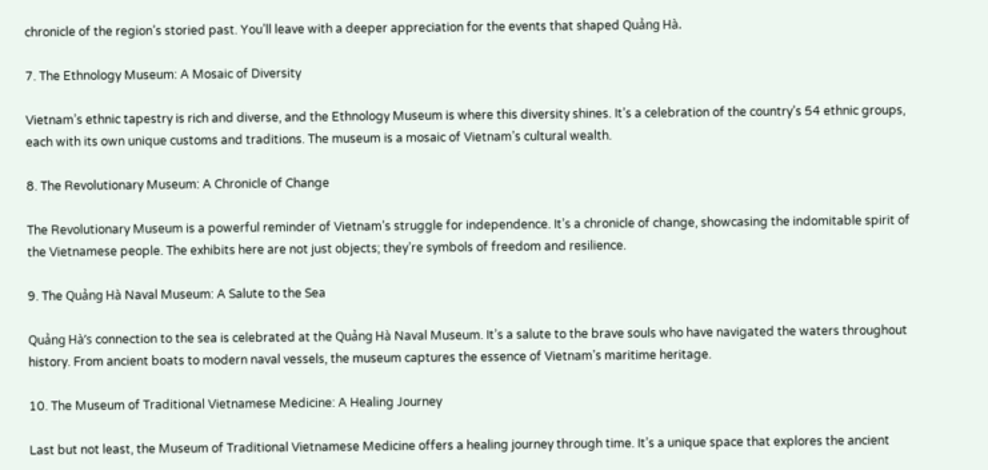chronicle of the region’s storied past. You’ll leave with a deeper appreciation for the events that shaped Quảng Hà.

7. The Ethnology Museum: A Mosaic of Diversity

Vietnam’s ethnic tapestry is rich and diverse, and the Ethnology Museum is where this diversity shines. It’s a celebration of the country’s 54 ethnic groups, each with its own unique customs and traditions. The museum is a mosaic of Vietnam’s cultural wealth.

8. The Revolutionary Museum: A Chronicle of Change

The Revolutionary Museum is a powerful reminder of Vietnam’s struggle for independence. It’s a chronicle of change, showcasing the indomitable spirit of the Vietnamese people. The exhibits here are not just objects; they’re symbols of freedom and resilience.

9. The Quảng Hà Naval Museum: A Salute to the Sea

Quảng Hà’s connection to the sea is celebrated at the Quảng Hà Naval Museum. It’s a salute to the brave souls who have navigated the waters throughout history. From ancient boats to modern naval vessels, the museum captures the essence of Vietnam’s maritime heritage.

10. The Museum of Traditional Vietnamese Medicine: A Healing Journey

Last but not least, the Museum of Traditional Vietnamese Medicine offers a healing journey through time. It’s a unique space that explores the ancient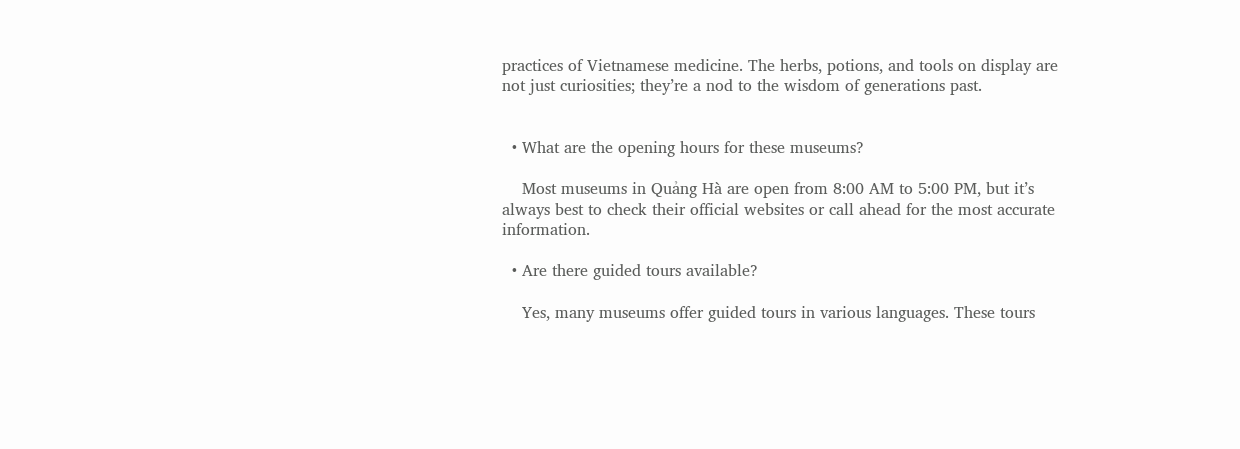practices of Vietnamese medicine. The herbs, potions, and tools on display are not just curiosities; they’re a nod to the wisdom of generations past.


  • What are the opening hours for these museums?

    Most museums in Quảng Hà are open from 8:00 AM to 5:00 PM, but it’s always best to check their official websites or call ahead for the most accurate information.

  • Are there guided tours available?

    Yes, many museums offer guided tours in various languages. These tours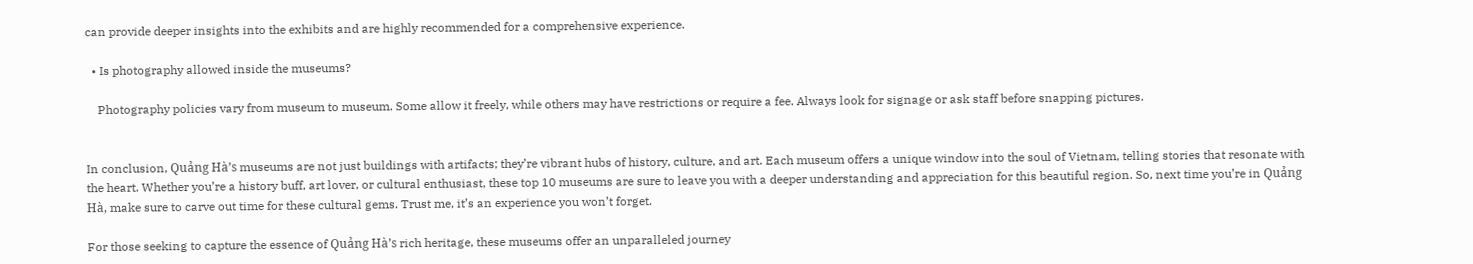can provide deeper insights into the exhibits and are highly recommended for a comprehensive experience.

  • Is photography allowed inside the museums?

    Photography policies vary from museum to museum. Some allow it freely, while others may have restrictions or require a fee. Always look for signage or ask staff before snapping pictures.


In conclusion, Quảng Hà’s museums are not just buildings with artifacts; they’re vibrant hubs of history, culture, and art. Each museum offers a unique window into the soul of Vietnam, telling stories that resonate with the heart. Whether you’re a history buff, art lover, or cultural enthusiast, these top 10 museums are sure to leave you with a deeper understanding and appreciation for this beautiful region. So, next time you’re in Quảng Hà, make sure to carve out time for these cultural gems. Trust me, it’s an experience you won’t forget.

For those seeking to capture the essence of Quảng Hà’s rich heritage, these museums offer an unparalleled journey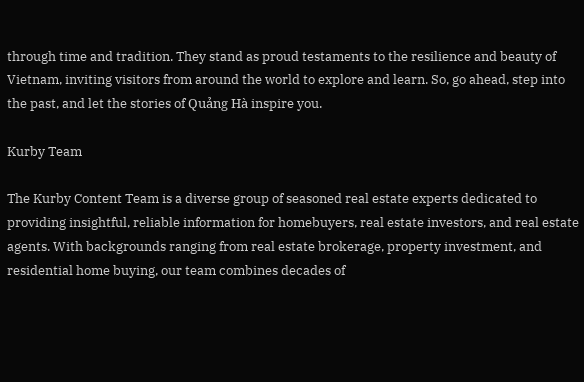through time and tradition. They stand as proud testaments to the resilience and beauty of Vietnam, inviting visitors from around the world to explore and learn. So, go ahead, step into the past, and let the stories of Quảng Hà inspire you.

Kurby Team

The Kurby Content Team is a diverse group of seasoned real estate experts dedicated to providing insightful, reliable information for homebuyers, real estate investors, and real estate agents. With backgrounds ranging from real estate brokerage, property investment, and residential home buying, our team combines decades of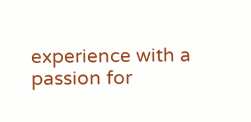experience with a passion for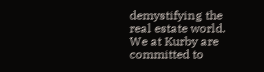demystifying the real estate world. We at Kurby are committed to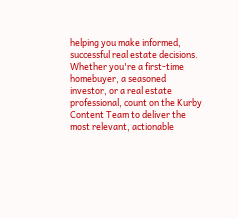helping you make informed, successful real estate decisions. Whether you're a first-time homebuyer, a seasoned investor, or a real estate professional, count on the Kurby Content Team to deliver the most relevant, actionable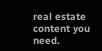real estate content you need.